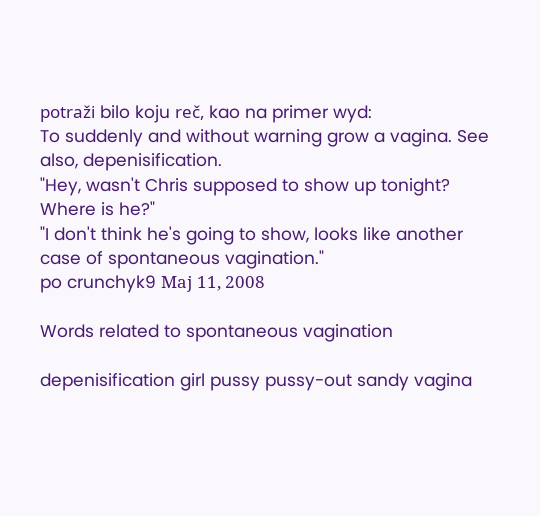potraži bilo koju reč, kao na primer wyd:
To suddenly and without warning grow a vagina. See also, depenisification.
"Hey, wasn't Chris supposed to show up tonight? Where is he?"
"I don't think he's going to show, looks like another case of spontaneous vagination."
po crunchyk9 Мај 11, 2008

Words related to spontaneous vagination

depenisification girl pussy pussy-out sandy vagina